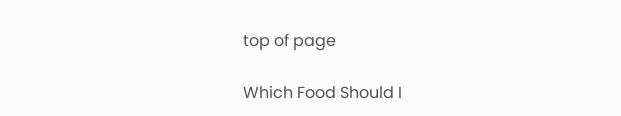top of page

Which Food Should I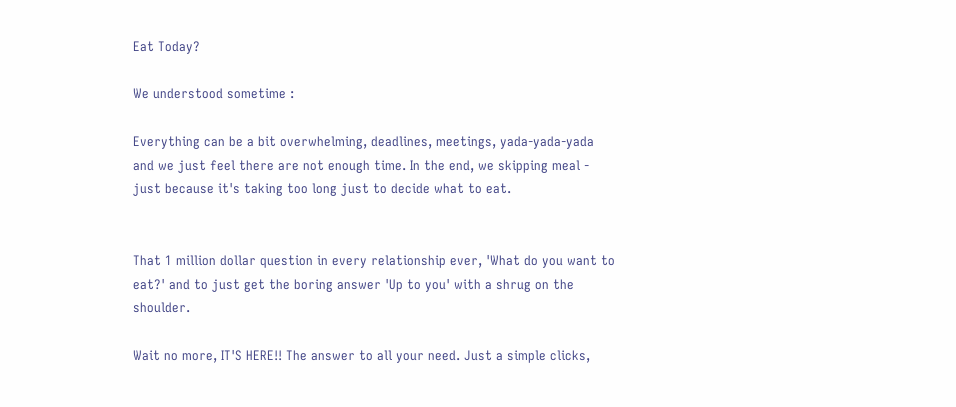Eat Today?

We understood sometime :

Everything can be a bit overwhelming, deadlines, meetings, yada-yada-yada and we just feel there are not enough time. In the end, we skipping meal - just because it's taking too long just to decide what to eat.


That 1 million dollar question in every relationship ever, 'What do you want to eat?' and to just get the boring answer 'Up to you' with a shrug on the shoulder.

Wait no more, IT'S HERE!! The answer to all your need. Just a simple clicks,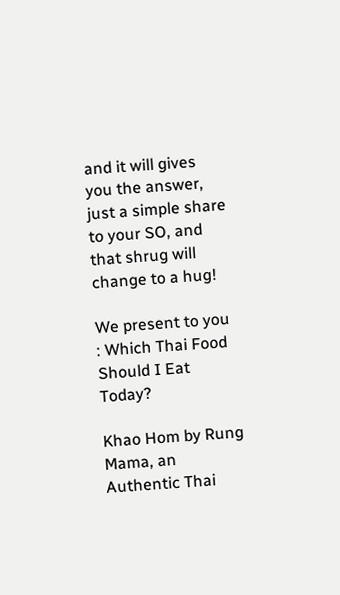and it will gives you the answer, just a simple share to your SO, and that shrug will change to a hug!

We present to you : Which Thai Food Should I Eat Today?

Khao Hom by Rung Mama, an Authentic Thai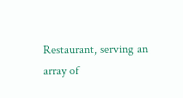Restaurant, serving an array of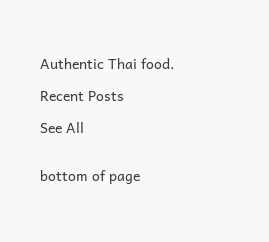Authentic Thai food.

Recent Posts

See All


bottom of page